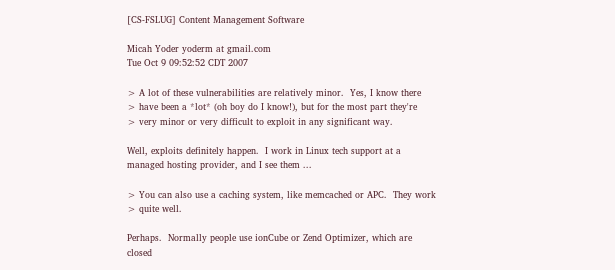[CS-FSLUG] Content Management Software

Micah Yoder yoderm at gmail.com
Tue Oct 9 09:52:52 CDT 2007

> A lot of these vulnerabilities are relatively minor.  Yes, I know there
> have been a *lot* (oh boy do I know!), but for the most part they're
> very minor or very difficult to exploit in any significant way.

Well, exploits definitely happen.  I work in Linux tech support at a
managed hosting provider, and I see them ...

> You can also use a caching system, like memcached or APC.  They work
> quite well.

Perhaps.  Normally people use ionCube or Zend Optimizer, which are
closed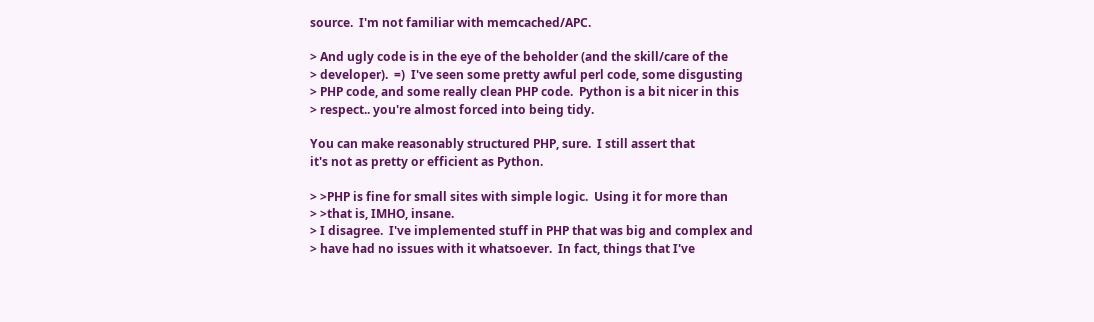source.  I'm not familiar with memcached/APC.

> And ugly code is in the eye of the beholder (and the skill/care of the
> developer).  =)  I've seen some pretty awful perl code, some disgusting
> PHP code, and some really clean PHP code.  Python is a bit nicer in this
> respect.. you're almost forced into being tidy.

You can make reasonably structured PHP, sure.  I still assert that
it's not as pretty or efficient as Python.

> >PHP is fine for small sites with simple logic.  Using it for more than
> >that is, IMHO, insane.
> I disagree.  I've implemented stuff in PHP that was big and complex and
> have had no issues with it whatsoever.  In fact, things that I've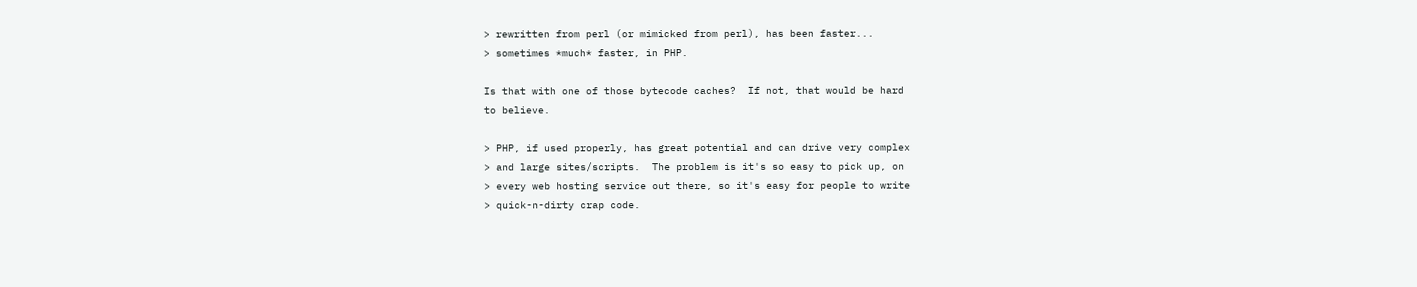> rewritten from perl (or mimicked from perl), has been faster...
> sometimes *much* faster, in PHP.

Is that with one of those bytecode caches?  If not, that would be hard
to believe.

> PHP, if used properly, has great potential and can drive very complex
> and large sites/scripts.  The problem is it's so easy to pick up, on
> every web hosting service out there, so it's easy for people to write
> quick-n-dirty crap code.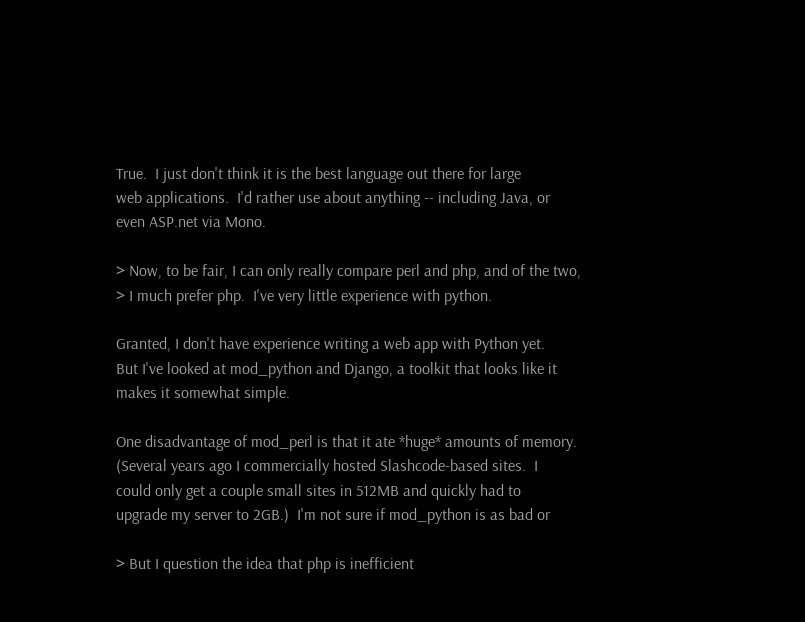True.  I just don't think it is the best language out there for large
web applications.  I'd rather use about anything -- including Java, or
even ASP.net via Mono.

> Now, to be fair, I can only really compare perl and php, and of the two,
> I much prefer php.  I've very little experience with python.

Granted, I don't have experience writing a web app with Python yet.
But I've looked at mod_python and Django, a toolkit that looks like it
makes it somewhat simple.

One disadvantage of mod_perl is that it ate *huge* amounts of memory.
(Several years ago I commercially hosted Slashcode-based sites.  I
could only get a couple small sites in 512MB and quickly had to
upgrade my server to 2GB.)  I'm not sure if mod_python is as bad or

> But I question the idea that php is inefficient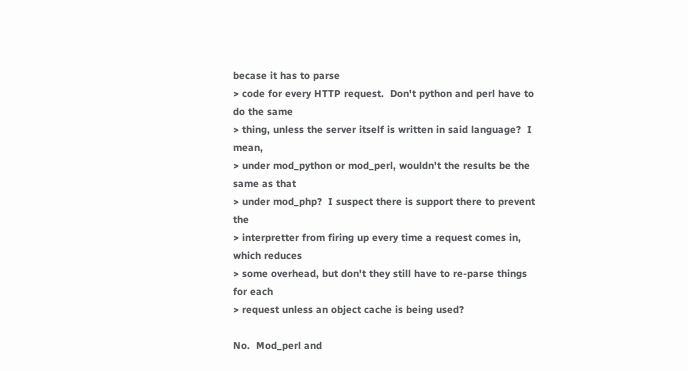becase it has to parse
> code for every HTTP request.  Don't python and perl have to do the same
> thing, unless the server itself is written in said language?  I mean,
> under mod_python or mod_perl, wouldn't the results be the same as that
> under mod_php?  I suspect there is support there to prevent the
> interpretter from firing up every time a request comes in, which reduces
> some overhead, but don't they still have to re-parse things for each
> request unless an object cache is being used?

No.  Mod_perl and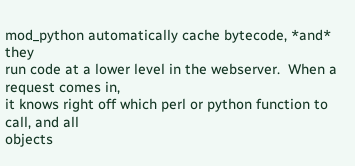mod_python automatically cache bytecode, *and* they
run code at a lower level in the webserver.  When a request comes in,
it knows right off which perl or python function to call, and all
objects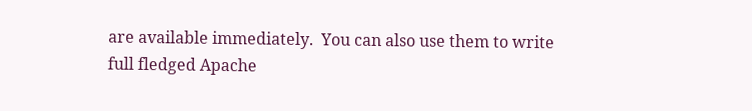are available immediately.  You can also use them to write
full fledged Apache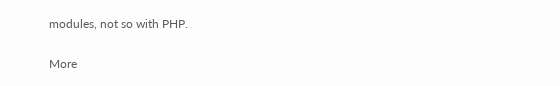modules, not so with PHP.

More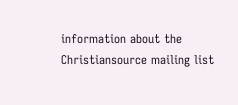information about the Christiansource mailing list